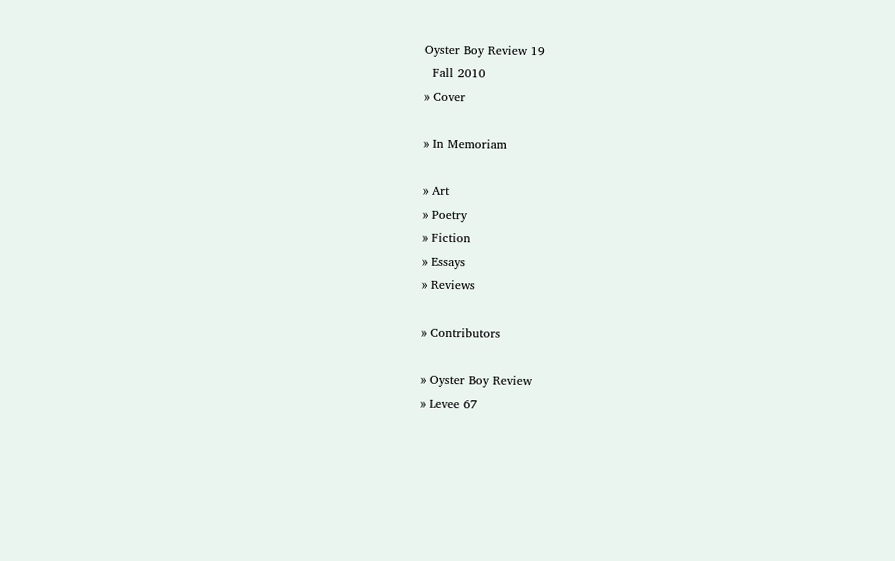Oyster Boy Review 19
  Fall 2010
» Cover

» In Memoriam

» Art
» Poetry
» Fiction
» Essays
» Reviews

» Contributors

» Oyster Boy Review
» Levee 67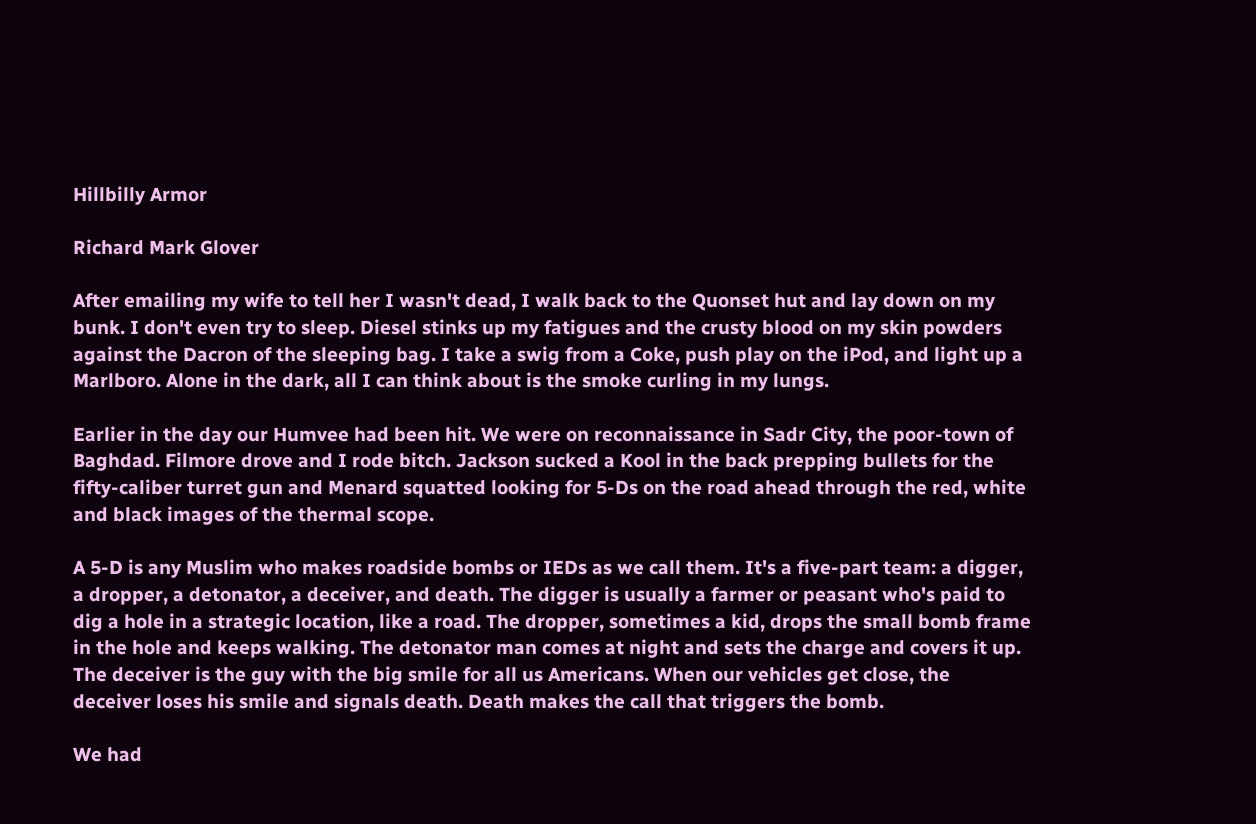Hillbilly Armor

Richard Mark Glover

After emailing my wife to tell her I wasn't dead, I walk back to the Quonset hut and lay down on my bunk. I don't even try to sleep. Diesel stinks up my fatigues and the crusty blood on my skin powders against the Dacron of the sleeping bag. I take a swig from a Coke, push play on the iPod, and light up a Marlboro. Alone in the dark, all I can think about is the smoke curling in my lungs.

Earlier in the day our Humvee had been hit. We were on reconnaissance in Sadr City, the poor-town of Baghdad. Filmore drove and I rode bitch. Jackson sucked a Kool in the back prepping bullets for the fifty-caliber turret gun and Menard squatted looking for 5-Ds on the road ahead through the red, white and black images of the thermal scope.

A 5-D is any Muslim who makes roadside bombs or IEDs as we call them. It's a five-part team: a digger, a dropper, a detonator, a deceiver, and death. The digger is usually a farmer or peasant who's paid to dig a hole in a strategic location, like a road. The dropper, sometimes a kid, drops the small bomb frame in the hole and keeps walking. The detonator man comes at night and sets the charge and covers it up. The deceiver is the guy with the big smile for all us Americans. When our vehicles get close, the deceiver loses his smile and signals death. Death makes the call that triggers the bomb.

We had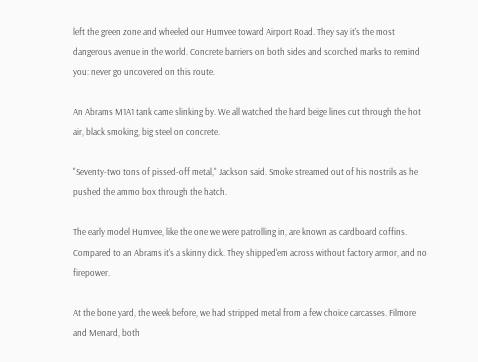left the green zone and wheeled our Humvee toward Airport Road. They say it's the most dangerous avenue in the world. Concrete barriers on both sides and scorched marks to remind you: never go uncovered on this route.

An Abrams M1A1 tank came slinking by. We all watched the hard beige lines cut through the hot air, black smoking, big steel on concrete.

"Seventy-two tons of pissed-off metal," Jackson said. Smoke streamed out of his nostrils as he pushed the ammo box through the hatch.

The early model Humvee, like the one we were patrolling in, are known as cardboard coffins. Compared to an Abrams it's a skinny dick. They shipped'em across without factory armor, and no firepower.

At the bone yard, the week before, we had stripped metal from a few choice carcasses. Filmore and Menard, both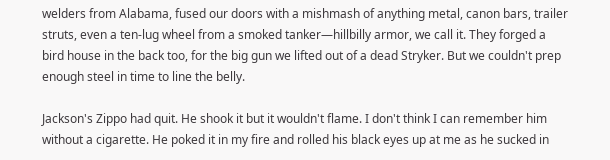welders from Alabama, fused our doors with a mishmash of anything metal, canon bars, trailer struts, even a ten-lug wheel from a smoked tanker—hillbilly armor, we call it. They forged a bird house in the back too, for the big gun we lifted out of a dead Stryker. But we couldn't prep enough steel in time to line the belly.

Jackson's Zippo had quit. He shook it but it wouldn't flame. I don't think I can remember him without a cigarette. He poked it in my fire and rolled his black eyes up at me as he sucked in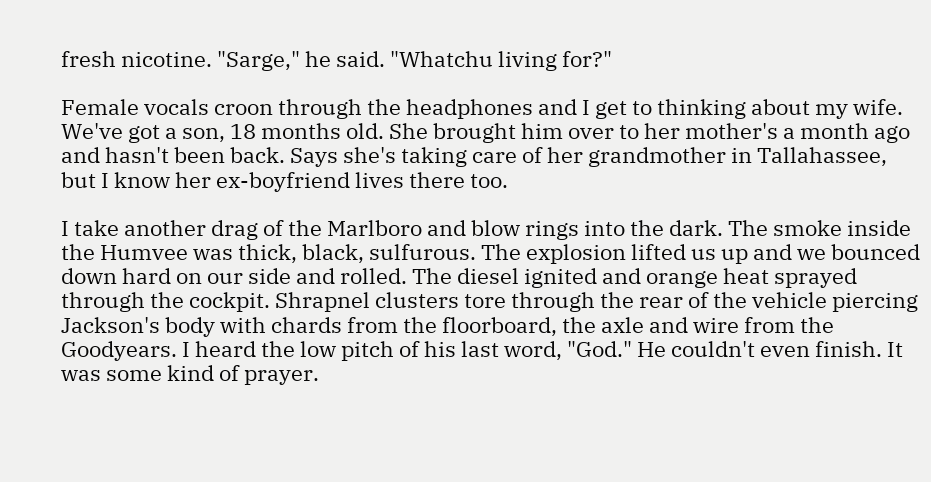fresh nicotine. "Sarge," he said. "Whatchu living for?"

Female vocals croon through the headphones and I get to thinking about my wife. We've got a son, 18 months old. She brought him over to her mother's a month ago and hasn't been back. Says she's taking care of her grandmother in Tallahassee, but I know her ex-boyfriend lives there too.

I take another drag of the Marlboro and blow rings into the dark. The smoke inside the Humvee was thick, black, sulfurous. The explosion lifted us up and we bounced down hard on our side and rolled. The diesel ignited and orange heat sprayed through the cockpit. Shrapnel clusters tore through the rear of the vehicle piercing Jackson's body with chards from the floorboard, the axle and wire from the Goodyears. I heard the low pitch of his last word, "God." He couldn't even finish. It was some kind of prayer.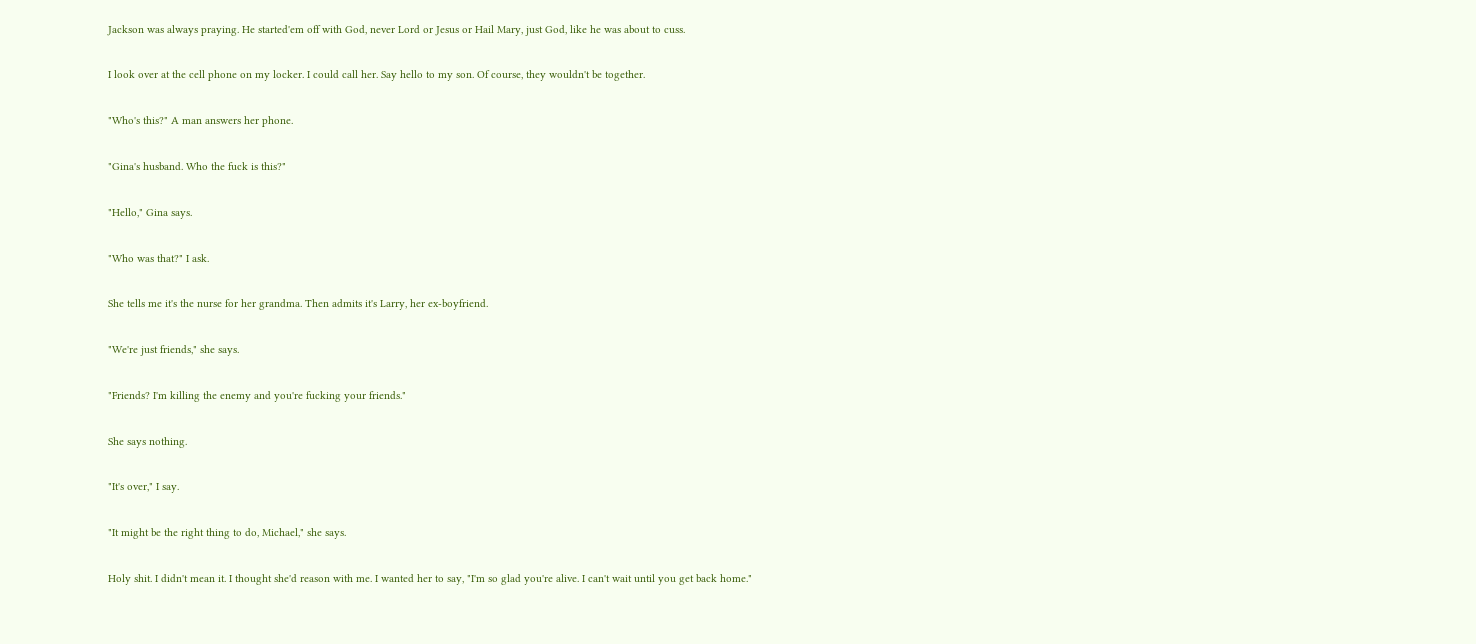Jackson was always praying. He started'em off with God, never Lord or Jesus or Hail Mary, just God, like he was about to cuss.

I look over at the cell phone on my locker. I could call her. Say hello to my son. Of course, they wouldn't be together.

"Who's this?" A man answers her phone.

"Gina's husband. Who the fuck is this?"

"Hello," Gina says.

"Who was that?" I ask.

She tells me it's the nurse for her grandma. Then admits it's Larry, her ex-boyfriend.

"We're just friends," she says.

"Friends? I'm killing the enemy and you're fucking your friends."

She says nothing.

"It's over," I say.

"It might be the right thing to do, Michael," she says.

Holy shit. I didn't mean it. I thought she'd reason with me. I wanted her to say, "I'm so glad you're alive. I can't wait until you get back home."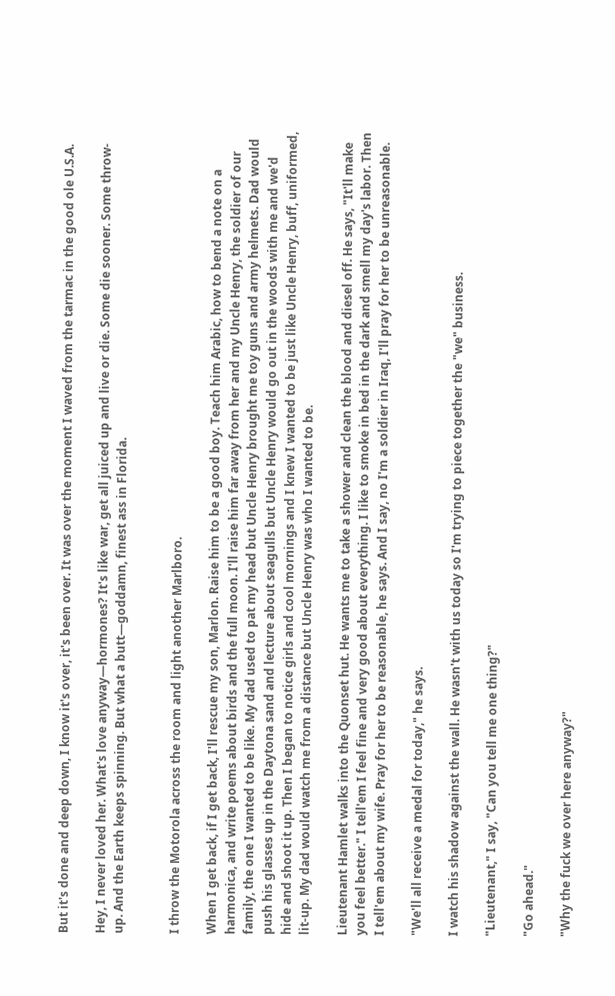But it's done and deep down, I know it's over, it's been over. It was over the moment I waved from the tarmac in the good ole U.S.A.

Hey, I never loved her. What's love anyway—hormones? It's like war, get all juiced up and live or die. Some die sooner. Some throw-up. And the Earth keeps spinning. But what a butt—goddamn, finest ass in Florida.


I throw the Motorola across the room and light another Marlboro.

When I get back, if I get back, I'll rescue my son, Marlon. Raise him to be a good boy. Teach him Arabic, how to bend a note on a harmonica, and write poems about birds and the full moon. I'll raise him far away from her and my Uncle Henry, the soldier of our family, the one I wanted to be like. My dad used to pat my head but Uncle Henry brought me toy guns and army helmets. Dad would push his glasses up in the Daytona sand and lecture about seagulls but Uncle Henry would go out in the woods with me and we'd hide and shoot it up. Then I began to notice girls and cool mornings and I knew I wanted to be just like Uncle Henry, buff, uniformed, lit-up. My dad would watch me from a distance but Uncle Henry was who I wanted to be.

Lieutenant Hamlet walks into the Quonset hut. He wants me to take a shower and clean the blood and diesel off. He says, "It'll make you feel better." I tell'em I feel fine and very good about everything. I like to smoke in bed in the dark and smell my day's labor. Then I tell'em about my wife. Pray for her to be reasonable, he says. And I say, no I'm a soldier in Iraq, I'll pray for her to be unreasonable.

"We'll all receive a medal for today," he says.

I watch his shadow against the wall. He wasn't with us today so I'm trying to piece together the "we" business.

"Lieutenant," I say, "Can you tell me one thing?"

"Go ahead."

"Why the fuck we over here anyway?"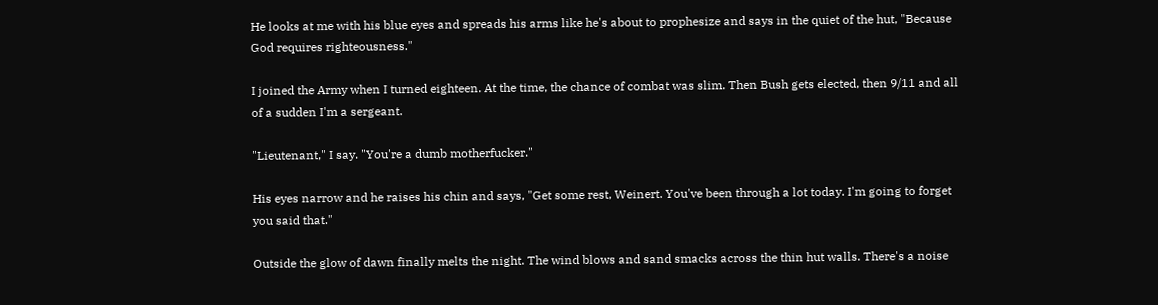He looks at me with his blue eyes and spreads his arms like he's about to prophesize and says in the quiet of the hut, "Because God requires righteousness."

I joined the Army when I turned eighteen. At the time, the chance of combat was slim. Then Bush gets elected, then 9/11 and all of a sudden I'm a sergeant.

"Lieutenant," I say. "You're a dumb motherfucker."

His eyes narrow and he raises his chin and says, "Get some rest, Weinert. You've been through a lot today. I'm going to forget you said that."

Outside the glow of dawn finally melts the night. The wind blows and sand smacks across the thin hut walls. There's a noise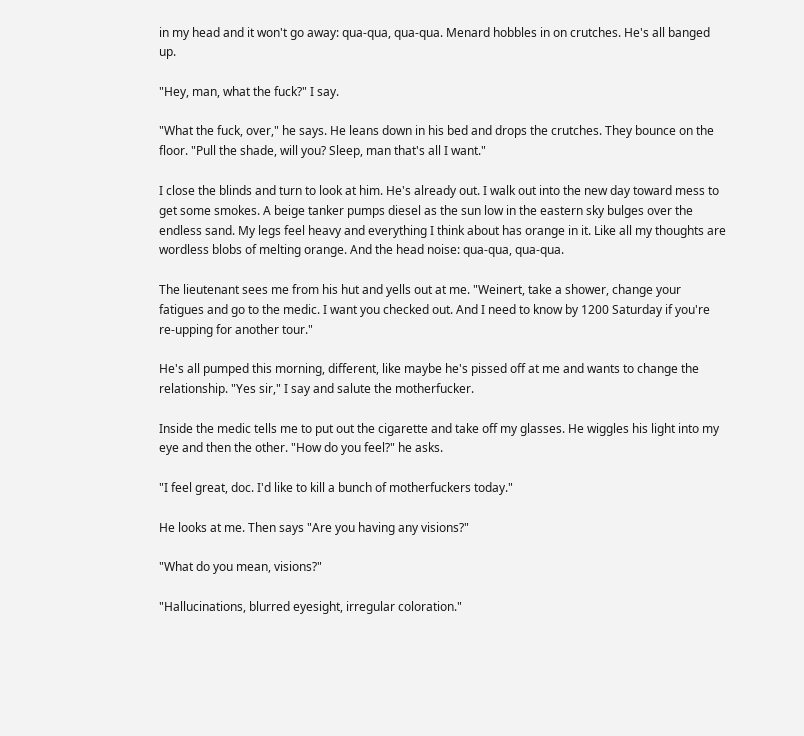in my head and it won't go away: qua-qua, qua-qua. Menard hobbles in on crutches. He's all banged up.

"Hey, man, what the fuck?" I say.

"What the fuck, over," he says. He leans down in his bed and drops the crutches. They bounce on the floor. "Pull the shade, will you? Sleep, man that's all I want."

I close the blinds and turn to look at him. He's already out. I walk out into the new day toward mess to get some smokes. A beige tanker pumps diesel as the sun low in the eastern sky bulges over the endless sand. My legs feel heavy and everything I think about has orange in it. Like all my thoughts are wordless blobs of melting orange. And the head noise: qua-qua, qua-qua.

The lieutenant sees me from his hut and yells out at me. "Weinert, take a shower, change your fatigues and go to the medic. I want you checked out. And I need to know by 1200 Saturday if you're re-upping for another tour."

He's all pumped this morning, different, like maybe he's pissed off at me and wants to change the relationship. "Yes sir," I say and salute the motherfucker.

Inside the medic tells me to put out the cigarette and take off my glasses. He wiggles his light into my eye and then the other. "How do you feel?" he asks.

"I feel great, doc. I'd like to kill a bunch of motherfuckers today."

He looks at me. Then says "Are you having any visions?"

"What do you mean, visions?"

"Hallucinations, blurred eyesight, irregular coloration."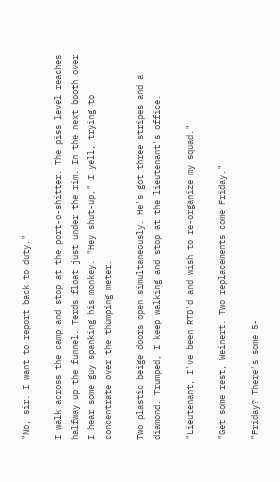"No, sir. I want to report back to duty."

I walk across the camp and stop at the port-o-shitter. The piss level reaches halfway up the funnel. Terds float just under the rim. In the next booth over I hear some guy spanking his monkey. "Hey shut-up," I yell, trying to concentrate over the thumping meter.

Two plastic beige doors open simultaneously. He's got three stripes and a diamond. Trumped, I keep walking and stop at the lieutenant's office.

"Lieutenant, I've been RTD'd and wish to re-organize my squad."

"Get some rest, Weinert. Two replacements come Friday."

"Friday? There's some 5-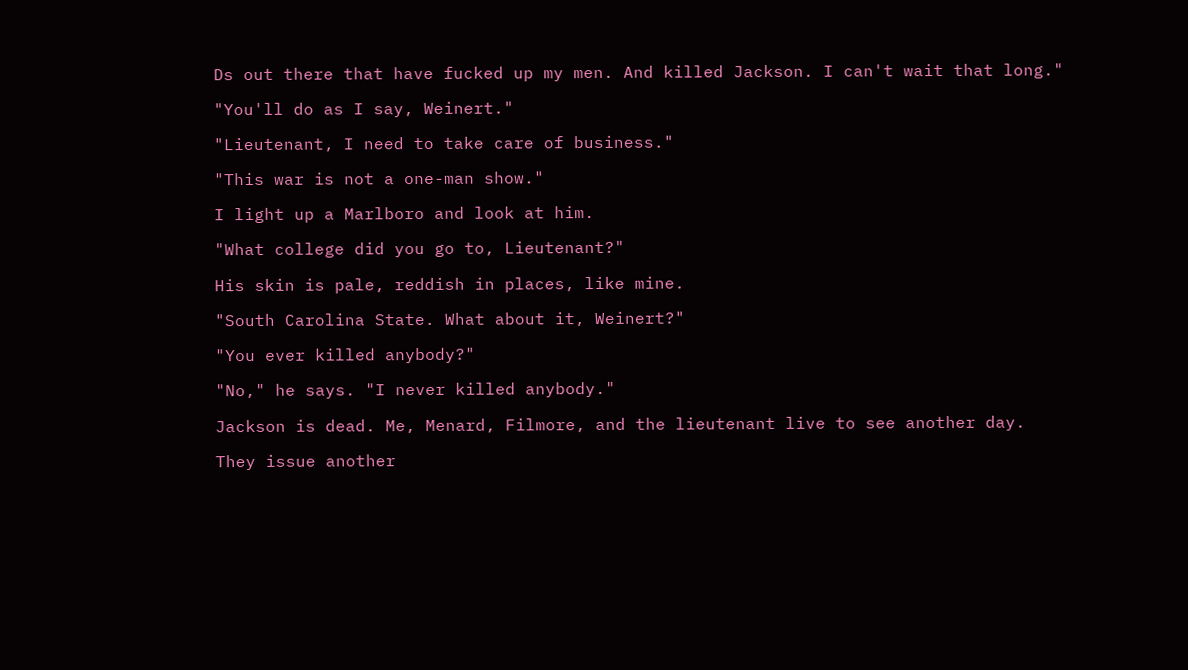Ds out there that have fucked up my men. And killed Jackson. I can't wait that long."

"You'll do as I say, Weinert."

"Lieutenant, I need to take care of business."

"This war is not a one-man show."

I light up a Marlboro and look at him.

"What college did you go to, Lieutenant?"

His skin is pale, reddish in places, like mine.

"South Carolina State. What about it, Weinert?"

"You ever killed anybody?"

"No," he says. "I never killed anybody."

Jackson is dead. Me, Menard, Filmore, and the lieutenant live to see another day.

They issue another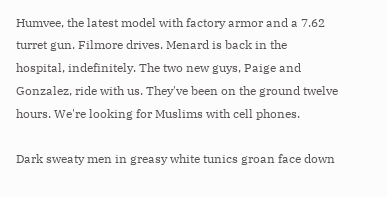Humvee, the latest model with factory armor and a 7.62 turret gun. Filmore drives. Menard is back in the hospital, indefinitely. The two new guys, Paige and Gonzalez, ride with us. They've been on the ground twelve hours. We're looking for Muslims with cell phones.

Dark sweaty men in greasy white tunics groan face down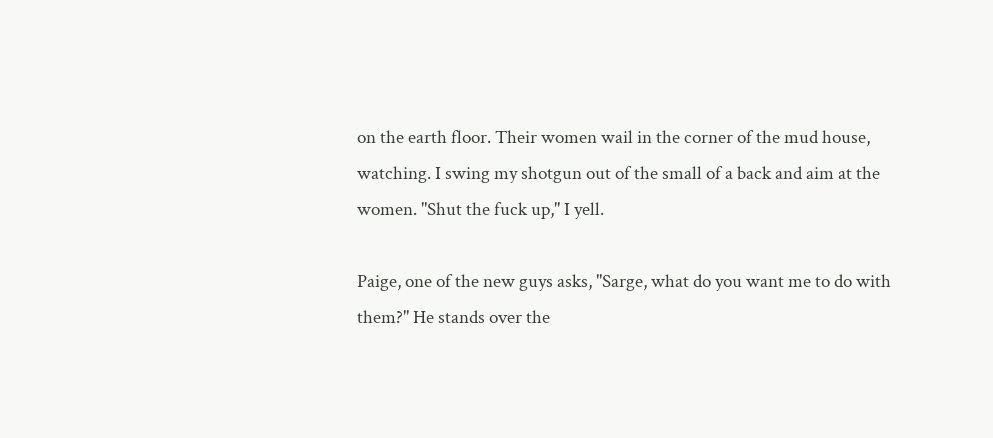on the earth floor. Their women wail in the corner of the mud house, watching. I swing my shotgun out of the small of a back and aim at the women. "Shut the fuck up," I yell.

Paige, one of the new guys asks, "Sarge, what do you want me to do with them?" He stands over the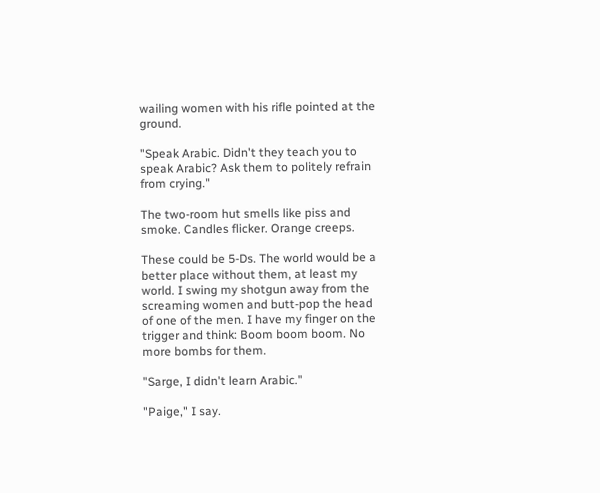wailing women with his rifle pointed at the ground.

"Speak Arabic. Didn't they teach you to speak Arabic? Ask them to politely refrain from crying."

The two-room hut smells like piss and smoke. Candles flicker. Orange creeps.

These could be 5-Ds. The world would be a better place without them, at least my world. I swing my shotgun away from the screaming women and butt-pop the head of one of the men. I have my finger on the trigger and think: Boom boom boom. No more bombs for them.

"Sarge, I didn't learn Arabic."

"Paige," I say.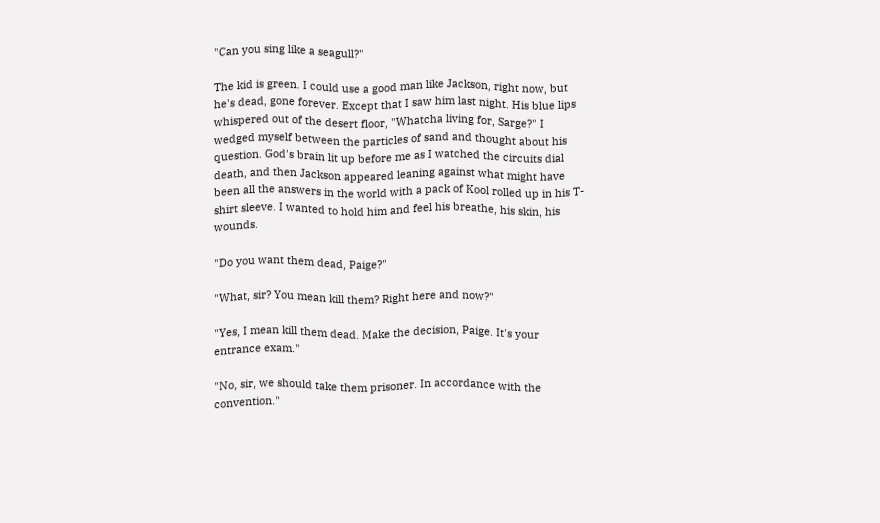"Can you sing like a seagull?"

The kid is green. I could use a good man like Jackson, right now, but he's dead, gone forever. Except that I saw him last night. His blue lips whispered out of the desert floor, "Whatcha living for, Sarge?" I wedged myself between the particles of sand and thought about his question. God's brain lit up before me as I watched the circuits dial death, and then Jackson appeared leaning against what might have been all the answers in the world with a pack of Kool rolled up in his T-shirt sleeve. I wanted to hold him and feel his breathe, his skin, his wounds.

"Do you want them dead, Paige?"

"What, sir? You mean kill them? Right here and now?"

"Yes, I mean kill them dead. Make the decision, Paige. It's your entrance exam."

"No, sir, we should take them prisoner. In accordance with the convention."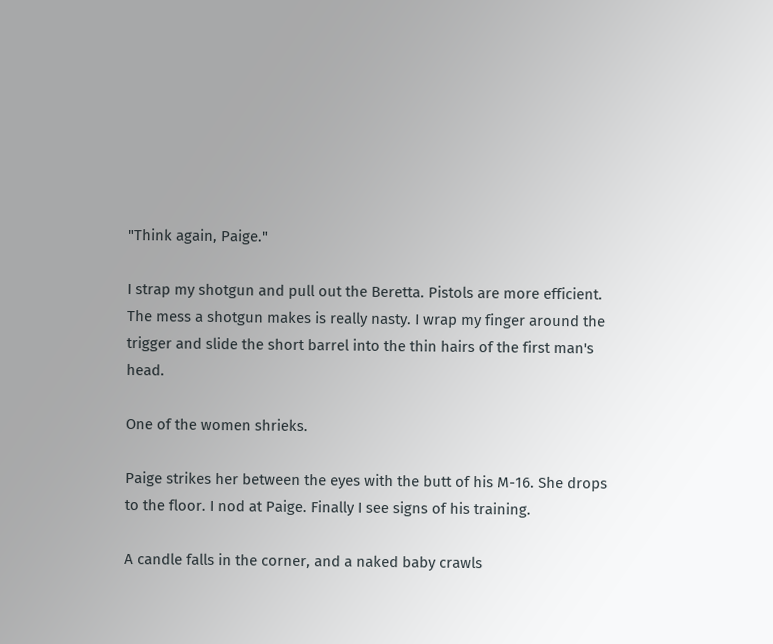"Think again, Paige."

I strap my shotgun and pull out the Beretta. Pistols are more efficient. The mess a shotgun makes is really nasty. I wrap my finger around the trigger and slide the short barrel into the thin hairs of the first man's head.

One of the women shrieks.

Paige strikes her between the eyes with the butt of his M-16. She drops to the floor. I nod at Paige. Finally I see signs of his training.

A candle falls in the corner, and a naked baby crawls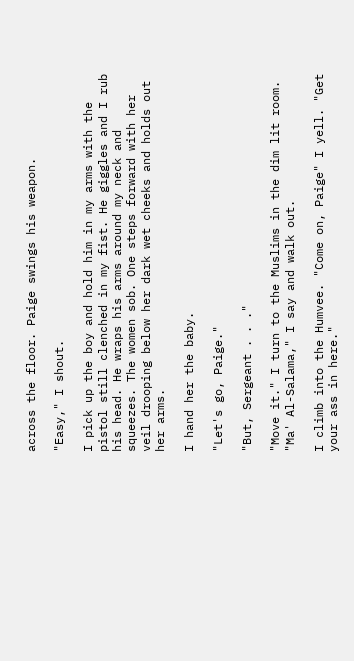across the floor. Paige swings his weapon.

"Easy," I shout.

I pick up the boy and hold him in my arms with the pistol still clenched in my fist. He giggles and I rub his head. He wraps his arms around my neck and squeezes. The women sob. One steps forward with her veil drooping below her dark wet cheeks and holds out her arms.

I hand her the baby.

"Let's go, Paige."

"But, Sergeant . . ."

"Move it." I turn to the Muslims in the dim lit room. "Ma' Al-Salama," I say and walk out.

I climb into the Humvee. "Come on, Paige" I yell. "Get your ass in here."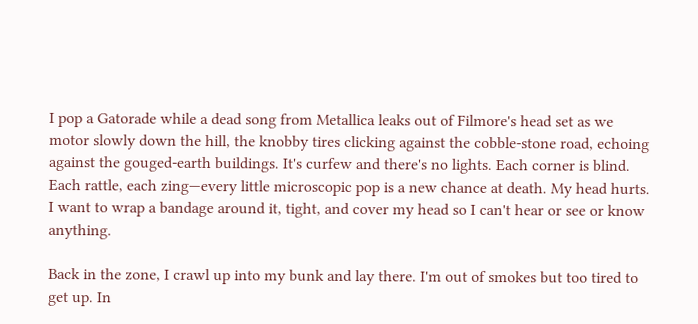I pop a Gatorade while a dead song from Metallica leaks out of Filmore's head set as we motor slowly down the hill, the knobby tires clicking against the cobble-stone road, echoing against the gouged-earth buildings. It's curfew and there's no lights. Each corner is blind. Each rattle, each zing—every little microscopic pop is a new chance at death. My head hurts. I want to wrap a bandage around it, tight, and cover my head so I can't hear or see or know anything.

Back in the zone, I crawl up into my bunk and lay there. I'm out of smokes but too tired to get up. In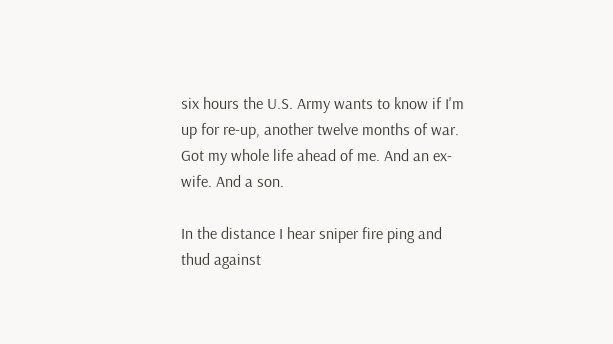six hours the U.S. Army wants to know if I'm up for re-up, another twelve months of war. Got my whole life ahead of me. And an ex-wife. And a son.

In the distance I hear sniper fire ping and thud against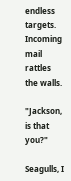endless targets. Incoming mail rattles the walls.

"Jackson, is that you?"

Seagulls, I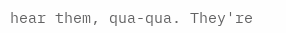hear them, qua-qua. They're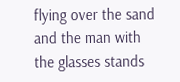flying over the sand and the man with the glasses stands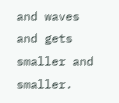and waves and gets smaller and smaller.